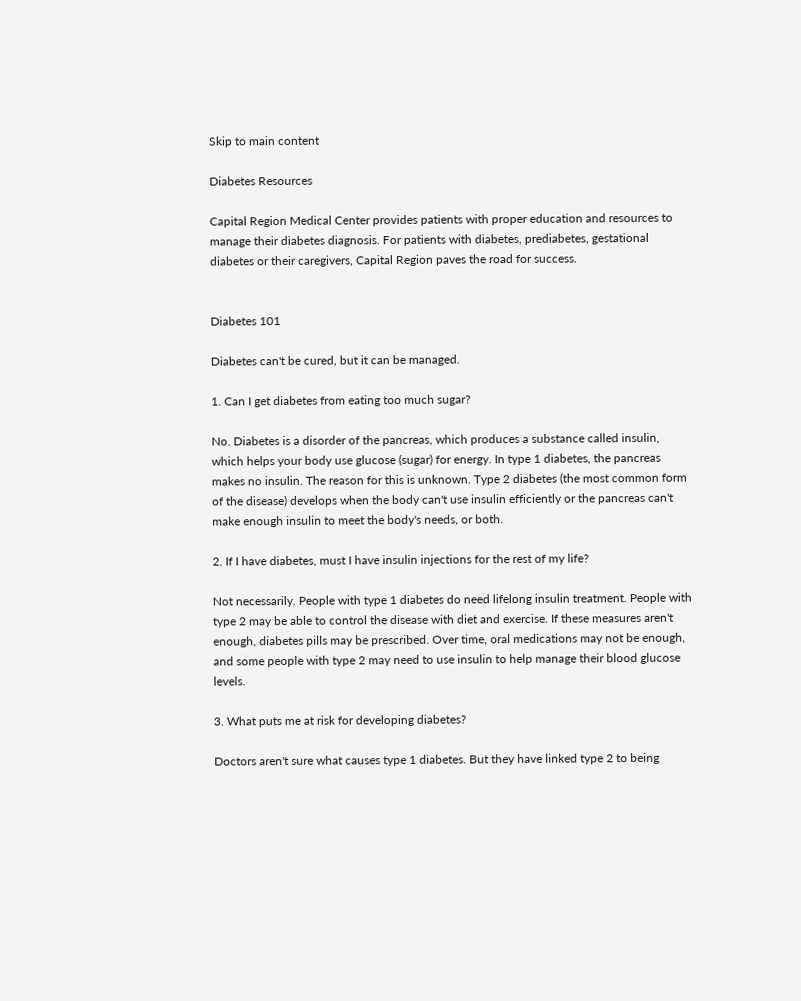Skip to main content

Diabetes Resources

Capital Region Medical Center provides patients with proper education and resources to manage their diabetes diagnosis. For patients with diabetes, prediabetes, gestational diabetes or their caregivers, Capital Region paves the road for success.


Diabetes 101

Diabetes can't be cured, but it can be managed.

1. Can I get diabetes from eating too much sugar?

No. Diabetes is a disorder of the pancreas, which produces a substance called insulin, which helps your body use glucose (sugar) for energy. In type 1 diabetes, the pancreas makes no insulin. The reason for this is unknown. Type 2 diabetes (the most common form of the disease) develops when the body can't use insulin efficiently or the pancreas can't make enough insulin to meet the body's needs, or both.

2. If I have diabetes, must I have insulin injections for the rest of my life?

Not necessarily. People with type 1 diabetes do need lifelong insulin treatment. People with type 2 may be able to control the disease with diet and exercise. If these measures aren't enough, diabetes pills may be prescribed. Over time, oral medications may not be enough, and some people with type 2 may need to use insulin to help manage their blood glucose levels.

3. What puts me at risk for developing diabetes?

Doctors aren't sure what causes type 1 diabetes. But they have linked type 2 to being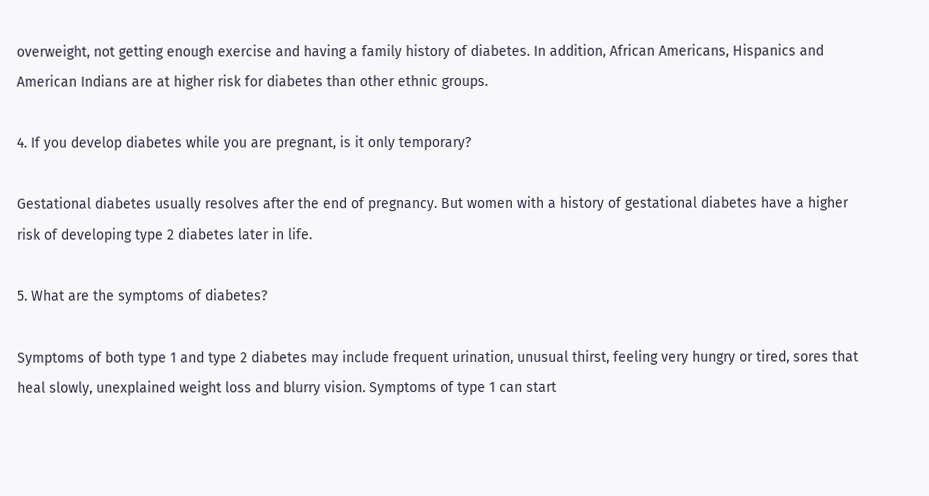overweight, not getting enough exercise and having a family history of diabetes. In addition, African Americans, Hispanics and American Indians are at higher risk for diabetes than other ethnic groups.

4. If you develop diabetes while you are pregnant, is it only temporary?

Gestational diabetes usually resolves after the end of pregnancy. But women with a history of gestational diabetes have a higher risk of developing type 2 diabetes later in life.

5. What are the symptoms of diabetes?

Symptoms of both type 1 and type 2 diabetes may include frequent urination, unusual thirst, feeling very hungry or tired, sores that heal slowly, unexplained weight loss and blurry vision. Symptoms of type 1 can start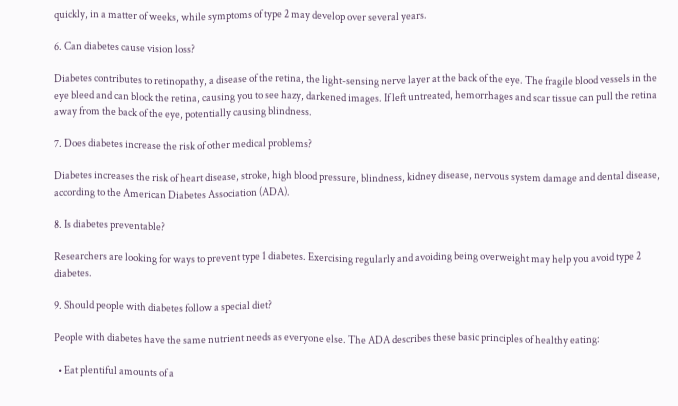quickly, in a matter of weeks, while symptoms of type 2 may develop over several years.

6. Can diabetes cause vision loss?

Diabetes contributes to retinopathy, a disease of the retina, the light-sensing nerve layer at the back of the eye. The fragile blood vessels in the eye bleed and can block the retina, causing you to see hazy, darkened images. If left untreated, hemorrhages and scar tissue can pull the retina away from the back of the eye, potentially causing blindness.

7. Does diabetes increase the risk of other medical problems?

Diabetes increases the risk of heart disease, stroke, high blood pressure, blindness, kidney disease, nervous system damage and dental disease, according to the American Diabetes Association (ADA).

8. Is diabetes preventable?

Researchers are looking for ways to prevent type 1 diabetes. Exercising regularly and avoiding being overweight may help you avoid type 2 diabetes.

9. Should people with diabetes follow a special diet?

People with diabetes have the same nutrient needs as everyone else. The ADA describes these basic principles of healthy eating:

  • Eat plentiful amounts of a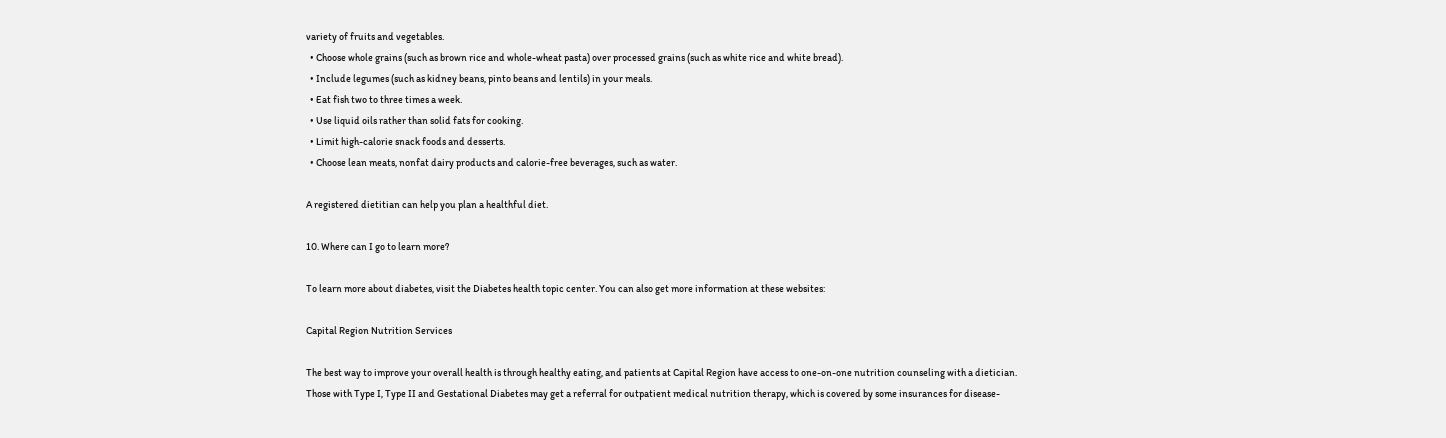variety of fruits and vegetables.
  • Choose whole grains (such as brown rice and whole-wheat pasta) over processed grains (such as white rice and white bread).
  • Include legumes (such as kidney beans, pinto beans and lentils) in your meals.
  • Eat fish two to three times a week.
  • Use liquid oils rather than solid fats for cooking.
  • Limit high-calorie snack foods and desserts.
  • Choose lean meats, nonfat dairy products and calorie-free beverages, such as water.

A registered dietitian can help you plan a healthful diet.

10. Where can I go to learn more?

To learn more about diabetes, visit the Diabetes health topic center. You can also get more information at these websites:

Capital Region Nutrition Services

The best way to improve your overall health is through healthy eating, and patients at Capital Region have access to one-on-one nutrition counseling with a dietician. Those with Type I, Type II and Gestational Diabetes may get a referral for outpatient medical nutrition therapy, which is covered by some insurances for disease-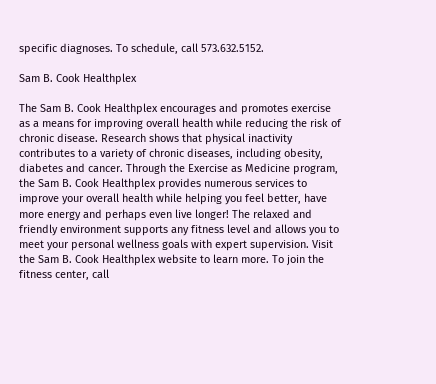specific diagnoses. To schedule, call 573.632.5152.

Sam B. Cook Healthplex

The Sam B. Cook Healthplex encourages and promotes exercise as a means for improving overall health while reducing the risk of chronic disease. Research shows that physical inactivity contributes to a variety of chronic diseases, including obesity, diabetes and cancer. Through the Exercise as Medicine program, the Sam B. Cook Healthplex provides numerous services to improve your overall health while helping you feel better, have more energy and perhaps even live longer! The relaxed and friendly environment supports any fitness level and allows you to meet your personal wellness goals with expert supervision. Visit the Sam B. Cook Healthplex website to learn more. To join the fitness center, call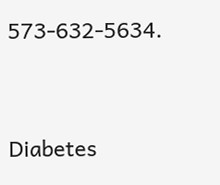573-632-5634.


Diabetes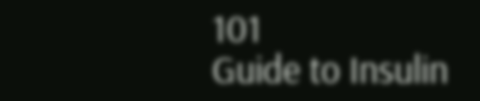101
Guide to Insulin